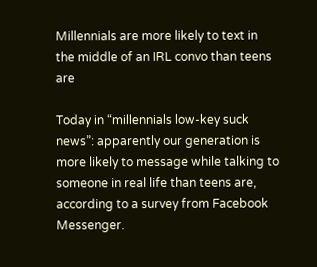Millennials are more likely to text in the middle of an IRL convo than teens are

Today in “millennials low-key suck news”: apparently our generation is more likely to message while talking to someone in real life than teens are, according to a survey from Facebook Messenger.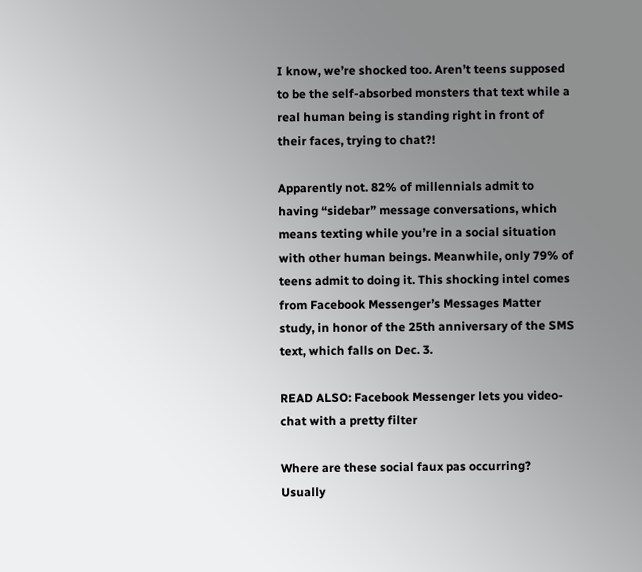I know, we’re shocked too. Aren’t teens supposed to be the self-absorbed monsters that text while a real human being is standing right in front of their faces, trying to chat?!

Apparently not. 82% of millennials admit to having “sidebar” message conversations, which means texting while you’re in a social situation with other human beings. Meanwhile, only 79% of teens admit to doing it. This shocking intel comes from Facebook Messenger’s Messages Matter study, in honor of the 25th anniversary of the SMS text, which falls on Dec. 3.

READ ALSO: Facebook Messenger lets you video-chat with a pretty filter

Where are these social faux pas occurring? Usually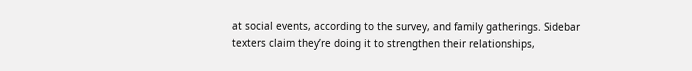at social events, according to the survey, and family gatherings. Sidebar texters claim they’re doing it to strengthen their relationships,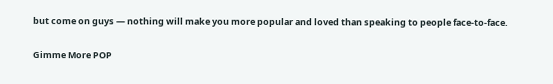but come on guys — nothing will make you more popular and loved than speaking to people face-to-face.

Gimme More POP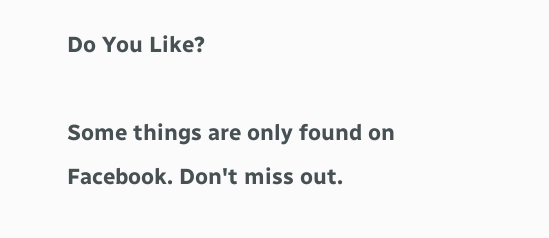Do You Like?

Some things are only found on Facebook. Don't miss out.